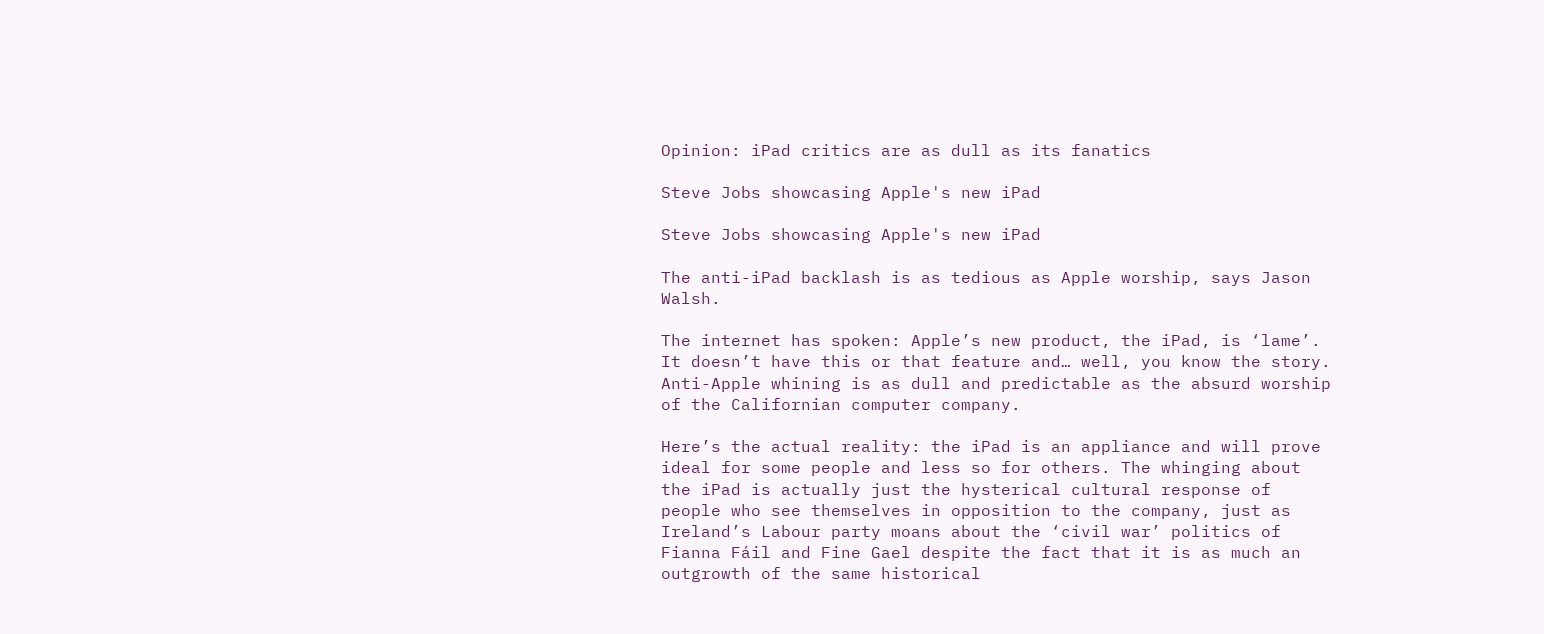Opinion: iPad critics are as dull as its fanatics

Steve Jobs showcasing Apple's new iPad

Steve Jobs showcasing Apple's new iPad

The anti-iPad backlash is as tedious as Apple worship, says Jason Walsh.

The internet has spoken: Apple’s new product, the iPad, is ‘lame’. It doesn’t have this or that feature and… well, you know the story. Anti-Apple whining is as dull and predictable as the absurd worship of the Californian computer company.

Here’s the actual reality: the iPad is an appliance and will prove ideal for some people and less so for others. The whinging about the iPad is actually just the hysterical cultural response of people who see themselves in opposition to the company, just as Ireland’s Labour party moans about the ‘civil war’ politics of Fianna Fáil and Fine Gael despite the fact that it is as much an outgrowth of the same historical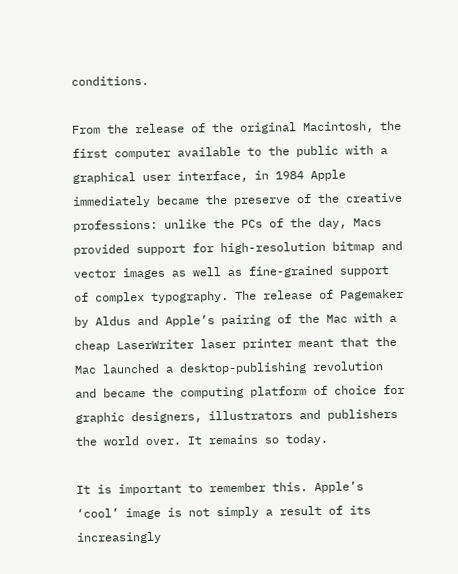conditions.

From the release of the original Macintosh, the first computer available to the public with a graphical user interface, in 1984 Apple immediately became the preserve of the creative professions: unlike the PCs of the day, Macs provided support for high-resolution bitmap and vector images as well as fine-grained support of complex typography. The release of Pagemaker by Aldus and Apple’s pairing of the Mac with a cheap LaserWriter laser printer meant that the Mac launched a desktop-publishing revolution and became the computing platform of choice for graphic designers, illustrators and publishers the world over. It remains so today.

It is important to remember this. Apple’s ‘cool’ image is not simply a result of its increasingly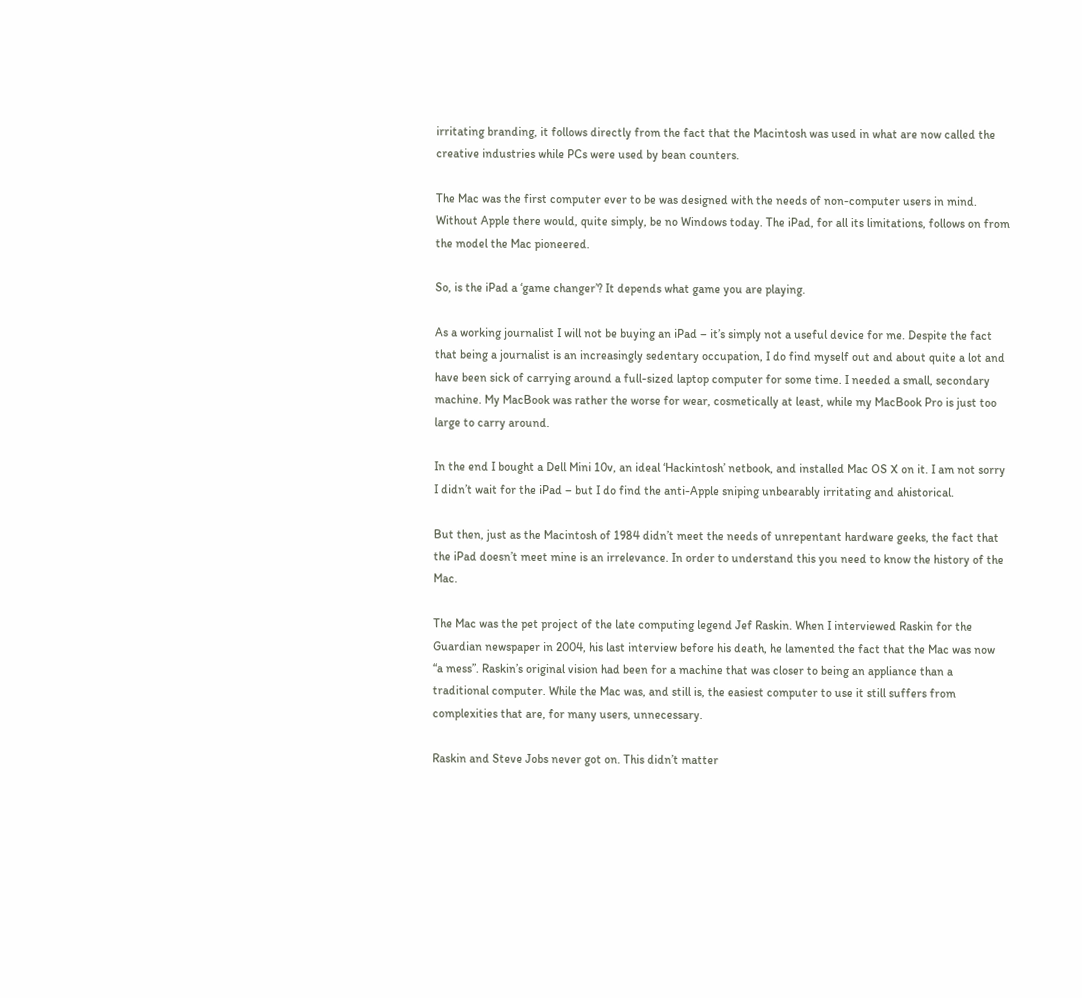irritating branding, it follows directly from the fact that the Macintosh was used in what are now called the creative industries while PCs were used by bean counters.

The Mac was the first computer ever to be was designed with the needs of non-computer users in mind. Without Apple there would, quite simply, be no Windows today. The iPad, for all its limitations, follows on from the model the Mac pioneered.

So, is the iPad a ‘game changer’? It depends what game you are playing.

As a working journalist I will not be buying an iPad – it’s simply not a useful device for me. Despite the fact that being a journalist is an increasingly sedentary occupation, I do find myself out and about quite a lot and have been sick of carrying around a full-sized laptop computer for some time. I needed a small, secondary machine. My MacBook was rather the worse for wear, cosmetically at least, while my MacBook Pro is just too large to carry around.

In the end I bought a Dell Mini 10v, an ideal ‘Hackintosh’ netbook, and installed Mac OS X on it. I am not sorry I didn’t wait for the iPad – but I do find the anti-Apple sniping unbearably irritating and ahistorical.

But then, just as the Macintosh of 1984 didn’t meet the needs of unrepentant hardware geeks, the fact that the iPad doesn’t meet mine is an irrelevance. In order to understand this you need to know the history of the Mac.

The Mac was the pet project of the late computing legend Jef Raskin. When I interviewed Raskin for the Guardian newspaper in 2004, his last interview before his death, he lamented the fact that the Mac was now “a mess”. Raskin’s original vision had been for a machine that was closer to being an appliance than a traditional computer. While the Mac was, and still is, the easiest computer to use it still suffers from complexities that are, for many users, unnecessary.

Raskin and Steve Jobs never got on. This didn’t matter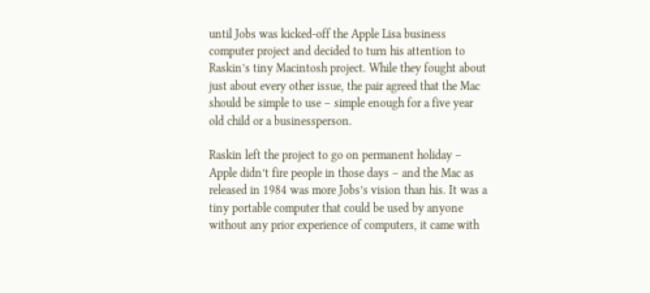until Jobs was kicked-off the Apple Lisa business computer project and decided to turn his attention to Raskin’s tiny Macintosh project. While they fought about just about every other issue, the pair agreed that the Mac should be simple to use – simple enough for a five year old child or a businessperson.

Raskin left the project to go on permanent holiday – Apple didn’t fire people in those days – and the Mac as released in 1984 was more Jobs’s vision than his. It was a tiny portable computer that could be used by anyone without any prior experience of computers, it came with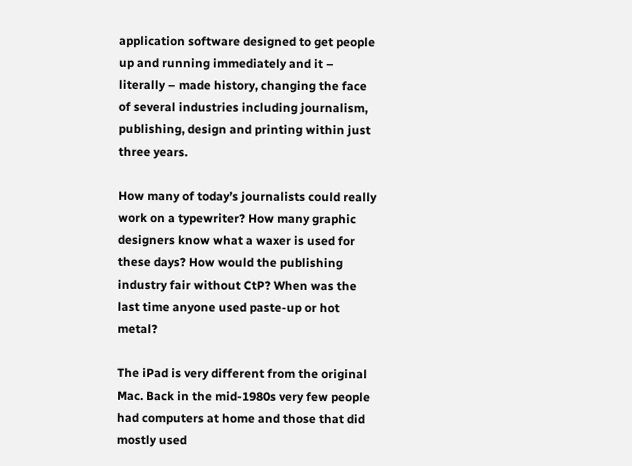application software designed to get people up and running immediately and it – literally – made history, changing the face of several industries including journalism, publishing, design and printing within just three years.

How many of today’s journalists could really work on a typewriter? How many graphic designers know what a waxer is used for these days? How would the publishing industry fair without CtP? When was the last time anyone used paste-up or hot metal?

The iPad is very different from the original Mac. Back in the mid-1980s very few people had computers at home and those that did mostly used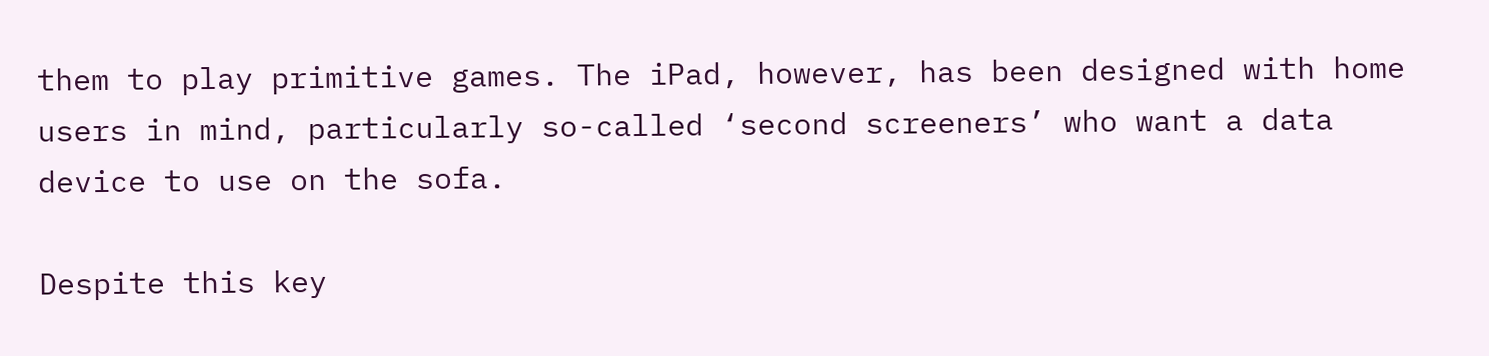them to play primitive games. The iPad, however, has been designed with home users in mind, particularly so-called ‘second screeners’ who want a data device to use on the sofa.

Despite this key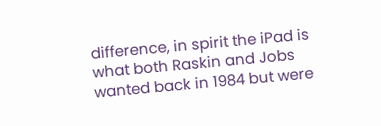difference, in spirit the iPad is what both Raskin and Jobs wanted back in 1984 but were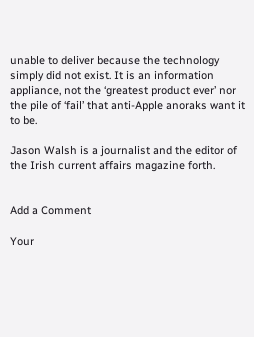unable to deliver because the technology simply did not exist. It is an information appliance, not the ‘greatest product ever’ nor the pile of ‘fail’ that anti-Apple anoraks want it to be.

Jason Walsh is a journalist and the editor of the Irish current affairs magazine forth.


Add a Comment

Your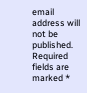email address will not be published. Required fields are marked *